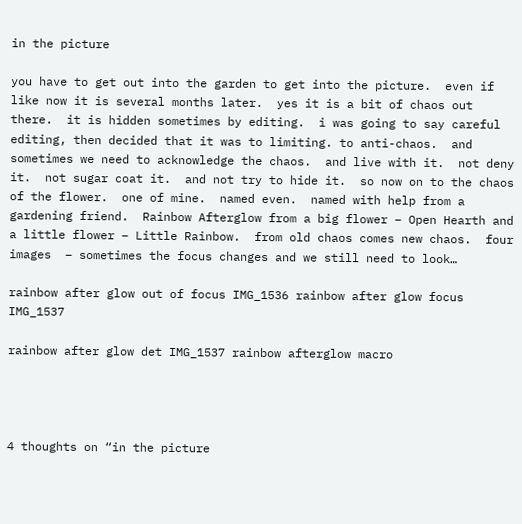in the picture

you have to get out into the garden to get into the picture.  even if like now it is several months later.  yes it is a bit of chaos out there.  it is hidden sometimes by editing.  i was going to say careful editing, then decided that it was to limiting. to anti-chaos.  and sometimes we need to acknowledge the chaos.  and live with it.  not deny it.  not sugar coat it.  and not try to hide it.  so now on to the chaos of the flower.  one of mine.  named even.  named with help from a gardening friend.  Rainbow Afterglow from a big flower – Open Hearth and a little flower – Little Rainbow.  from old chaos comes new chaos.  four images  – sometimes the focus changes and we still need to look…

rainbow after glow out of focus IMG_1536 rainbow after glow focus IMG_1537

rainbow after glow det IMG_1537 rainbow afterglow macro




4 thoughts on “in the picture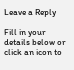Leave a Reply

Fill in your details below or click an icon to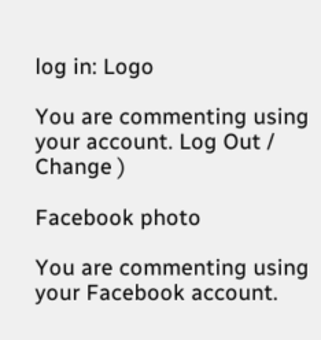log in: Logo

You are commenting using your account. Log Out /  Change )

Facebook photo

You are commenting using your Facebook account.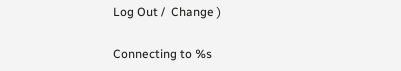Log Out /  Change )

Connecting to %s